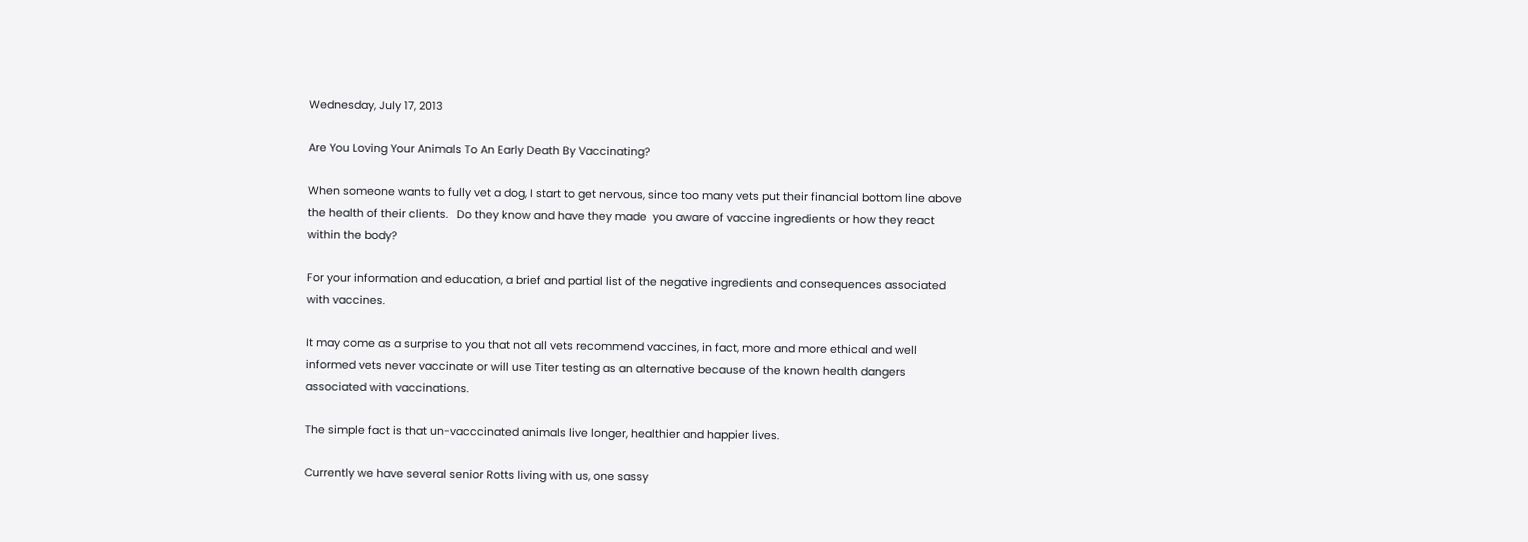Wednesday, July 17, 2013

Are You Loving Your Animals To An Early Death By Vaccinating?

When someone wants to fully vet a dog, I start to get nervous, since too many vets put their financial bottom line above the health of their clients.   Do they know and have they made  you aware of vaccine ingredients or how they react within the body?

For your information and education, a brief and partial list of the negative ingredients and consequences associated with vaccines.

It may come as a surprise to you that not all vets recommend vaccines, in fact, more and more ethical and well informed vets never vaccinate or will use Titer testing as an alternative because of the known health dangers associated with vaccinations.

The simple fact is that un-vacccinated animals live longer, healthier and happier lives.

Currently we have several senior Rotts living with us, one sassy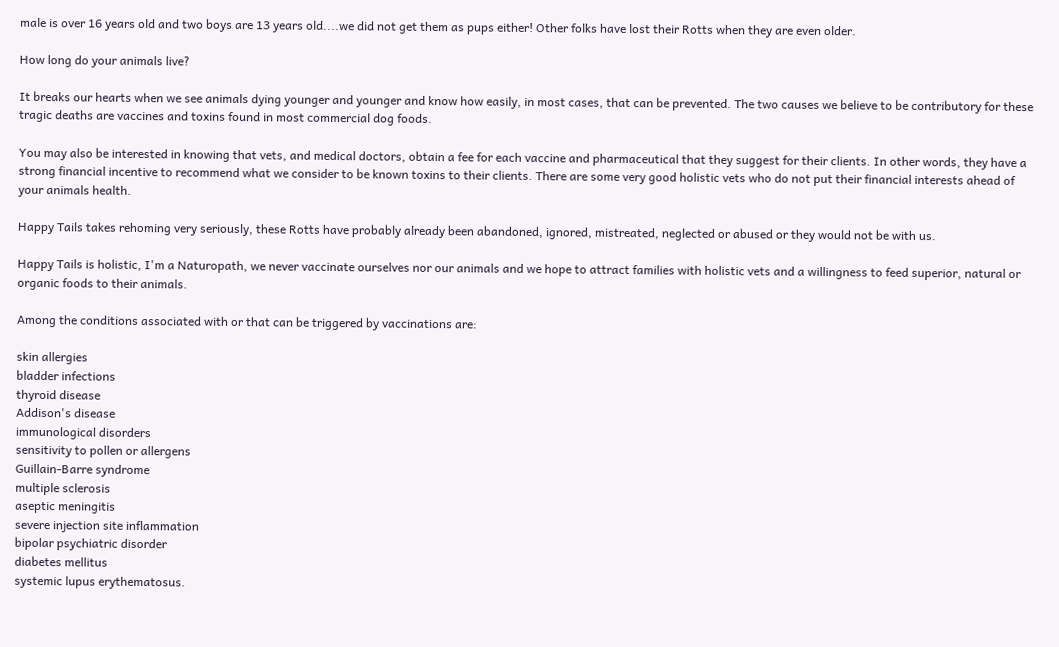male is over 16 years old and two boys are 13 years old....we did not get them as pups either! Other folks have lost their Rotts when they are even older.

How long do your animals live?

It breaks our hearts when we see animals dying younger and younger and know how easily, in most cases, that can be prevented. The two causes we believe to be contributory for these tragic deaths are vaccines and toxins found in most commercial dog foods.

You may also be interested in knowing that vets, and medical doctors, obtain a fee for each vaccine and pharmaceutical that they suggest for their clients. In other words, they have a strong financial incentive to recommend what we consider to be known toxins to their clients. There are some very good holistic vets who do not put their financial interests ahead of your animals health.

Happy Tails takes rehoming very seriously, these Rotts have probably already been abandoned, ignored, mistreated, neglected or abused or they would not be with us.

Happy Tails is holistic, I'm a Naturopath, we never vaccinate ourselves nor our animals and we hope to attract families with holistic vets and a willingness to feed superior, natural or organic foods to their animals.

Among the conditions associated with or that can be triggered by vaccinations are:

skin allergies
bladder infections
thyroid disease
Addison's disease
immunological disorders
sensitivity to pollen or allergens
Guillain-Barre syndrome
multiple sclerosis
aseptic meningitis
severe injection site inflammation
bipolar psychiatric disorder
diabetes mellitus
systemic lupus erythematosus.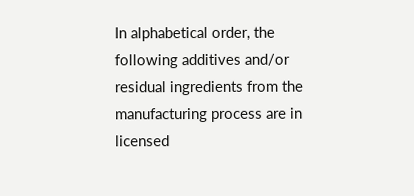In alphabetical order, the following additives and/or residual ingredients from the manufacturing process are in licensed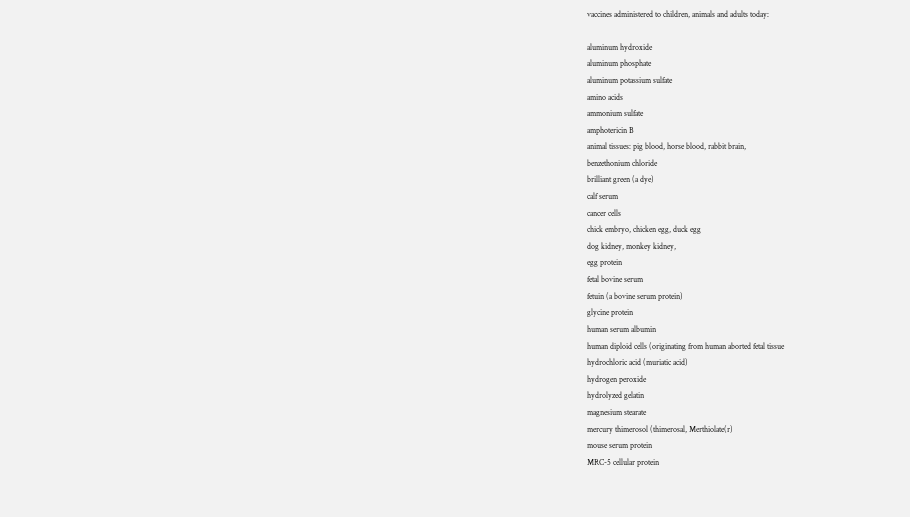vaccines administered to children, animals and adults today:

aluminum hydroxide
aluminum phosphate
aluminum potassium sulfate
amino acids
ammonium sulfate
amphotericin B
animal tissues: pig blood, horse blood, rabbit brain,
benzethonium chloride
brilliant green (a dye)
calf serum
cancer cells
chick embryo, chicken egg, duck egg
dog kidney, monkey kidney,
egg protein
fetal bovine serum
fetuin (a bovine serum protein)
glycine protein
human serum albumin
human diploid cells (originating from human aborted fetal tissue
hydrochloric acid (muriatic acid)
hydrogen peroxide
hydrolyzed gelatin
magnesium stearate
mercury thimerosol (thimerosal, Merthiolate(r)
mouse serum protein
MRC-5 cellular protein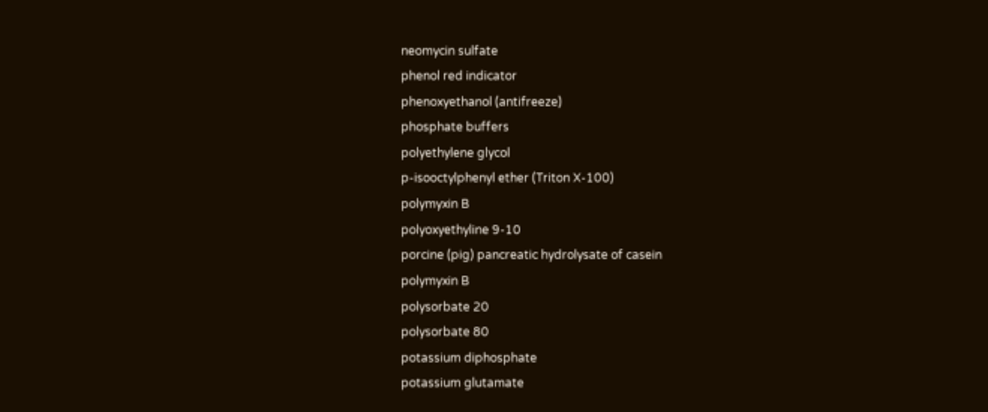neomycin sulfate
phenol red indicator
phenoxyethanol (antifreeze)
phosphate buffers
polyethylene glycol
p-isooctylphenyl ether (Triton X-100)
polymyxin B
polyoxyethyline 9-10
porcine (pig) pancreatic hydrolysate of casein
polymyxin B
polysorbate 20
polysorbate 80
potassium diphosphate
potassium glutamate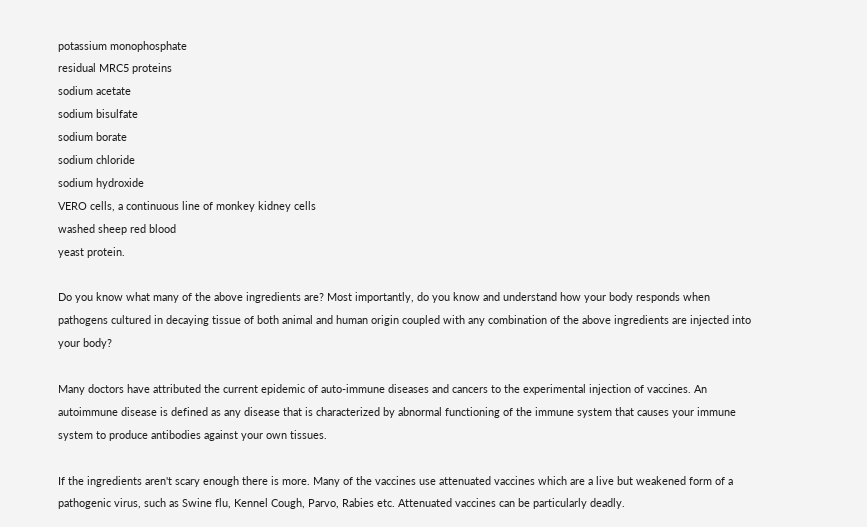potassium monophosphate
residual MRC5 proteins
sodium acetate
sodium bisulfate
sodium borate
sodium chloride
sodium hydroxide
VERO cells, a continuous line of monkey kidney cells
washed sheep red blood
yeast protein.

Do you know what many of the above ingredients are? Most importantly, do you know and understand how your body responds when pathogens cultured in decaying tissue of both animal and human origin coupled with any combination of the above ingredients are injected into your body?

Many doctors have attributed the current epidemic of auto-immune diseases and cancers to the experimental injection of vaccines. An autoimmune disease is defined as any disease that is characterized by abnormal functioning of the immune system that causes your immune system to produce antibodies against your own tissues.

If the ingredients aren't scary enough there is more. Many of the vaccines use attenuated vaccines which are a live but weakened form of a pathogenic virus, such as Swine flu, Kennel Cough, Parvo, Rabies etc. Attenuated vaccines can be particularly deadly.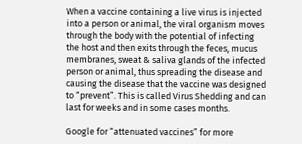When a vaccine containing a live virus is injected into a person or animal, the viral organism moves through the body with the potential of infecting the host and then exits through the feces, mucus membranes, sweat & saliva glands of the infected person or animal, thus spreading the disease and causing the disease that the vaccine was designed to “prevent”. This is called Virus Shedding and can last for weeks and in some cases months.

Google for “attenuated vaccines” for more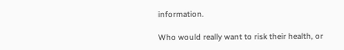information.

Who would really want to risk their health, or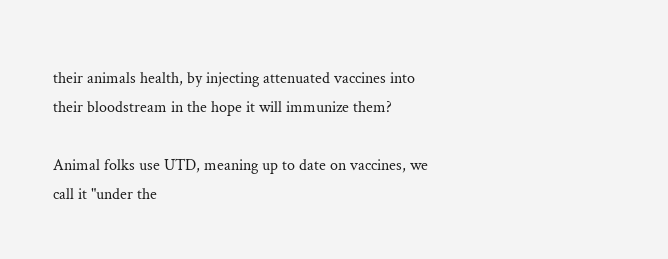their animals health, by injecting attenuated vaccines into their bloodstream in the hope it will immunize them?

Animal folks use UTD, meaning up to date on vaccines, we call it "under the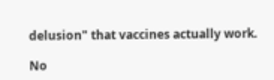delusion" that vaccines actually work.

No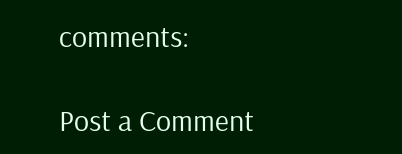comments:

Post a Comment